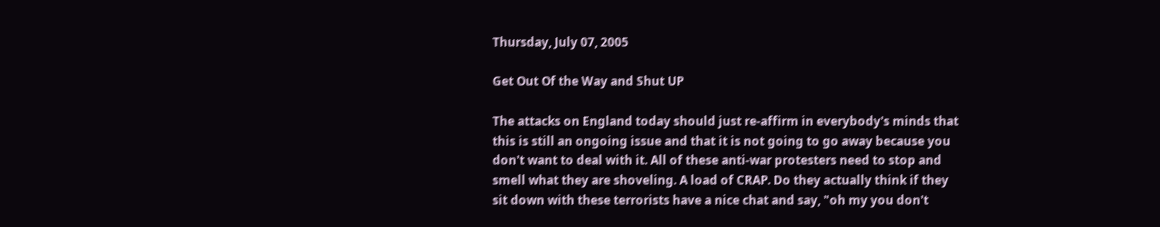Thursday, July 07, 2005

Get Out Of the Way and Shut UP

The attacks on England today should just re-affirm in everybody's minds that this is still an ongoing issue and that it is not going to go away because you don't want to deal with it. All of these anti-war protesters need to stop and smell what they are shoveling. A load of CRAP. Do they actually think if they sit down with these terrorists have a nice chat and say, "oh my you don't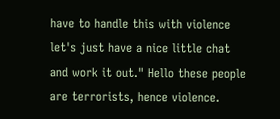have to handle this with violence let's just have a nice little chat and work it out." Hello these people are terrorists, hence violence.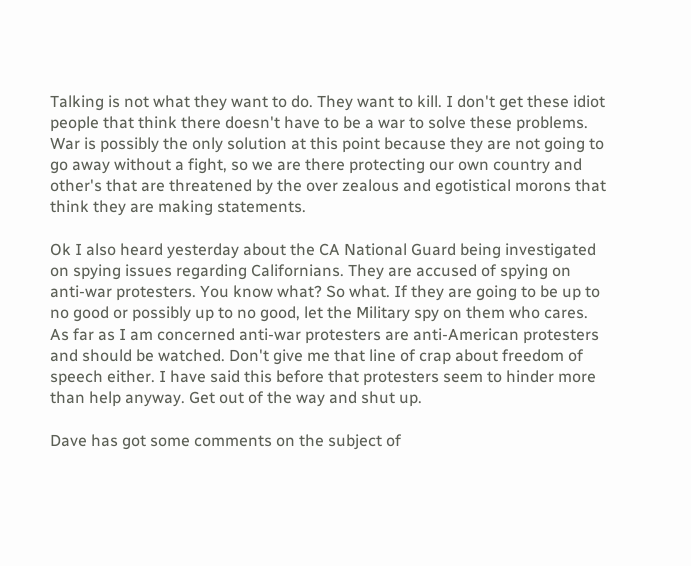Talking is not what they want to do. They want to kill. I don't get these idiot people that think there doesn't have to be a war to solve these problems. War is possibly the only solution at this point because they are not going to go away without a fight, so we are there protecting our own country and other's that are threatened by the over zealous and egotistical morons that think they are making statements.

Ok I also heard yesterday about the CA National Guard being investigated on spying issues regarding Californians. They are accused of spying on anti-war protesters. You know what? So what. If they are going to be up to no good or possibly up to no good, let the Military spy on them who cares. As far as I am concerned anti-war protesters are anti-American protesters and should be watched. Don't give me that line of crap about freedom of speech either. I have said this before that protesters seem to hinder more than help anyway. Get out of the way and shut up.

Dave has got some comments on the subject of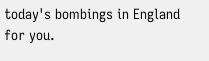today's bombings in England for you.